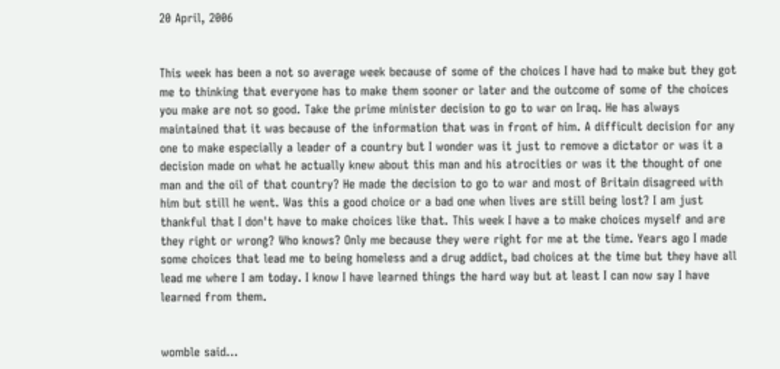20 April, 2006


This week has been a not so average week because of some of the choices I have had to make but they got me to thinking that everyone has to make them sooner or later and the outcome of some of the choices you make are not so good. Take the prime minister decision to go to war on Iraq. He has always maintained that it was because of the information that was in front of him. A difficult decision for any one to make especially a leader of a country but I wonder was it just to remove a dictator or was it a decision made on what he actually knew about this man and his atrocities or was it the thought of one man and the oil of that country? He made the decision to go to war and most of Britain disagreed with him but still he went. Was this a good choice or a bad one when lives are still being lost? I am just thankful that I don't have to make choices like that. This week I have a to make choices myself and are they right or wrong? Who knows? Only me because they were right for me at the time. Years ago I made some choices that lead me to being homeless and a drug addict, bad choices at the time but they have all lead me where I am today. I know I have learned things the hard way but at least I can now say I have learned from them.


womble said...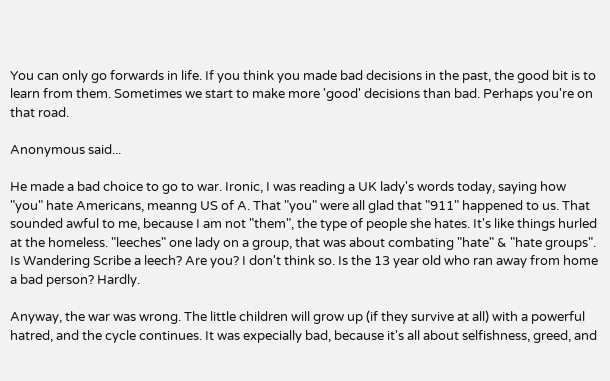You can only go forwards in life. If you think you made bad decisions in the past, the good bit is to learn from them. Sometimes we start to make more 'good' decisions than bad. Perhaps you're on that road.

Anonymous said...

He made a bad choice to go to war. Ironic, I was reading a UK lady's words today, saying how "you" hate Americans, meanng US of A. That "you" were all glad that "911" happened to us. That sounded awful to me, because I am not "them", the type of people she hates. It's like things hurled at the homeless. "leeches" one lady on a group, that was about combating "hate" & "hate groups". Is Wandering Scribe a leech? Are you? I don't think so. Is the 13 year old who ran away from home a bad person? Hardly.

Anyway, the war was wrong. The little children will grow up (if they survive at all) with a powerful hatred, and the cycle continues. It was expecially bad, because it's all about selfishness, greed, and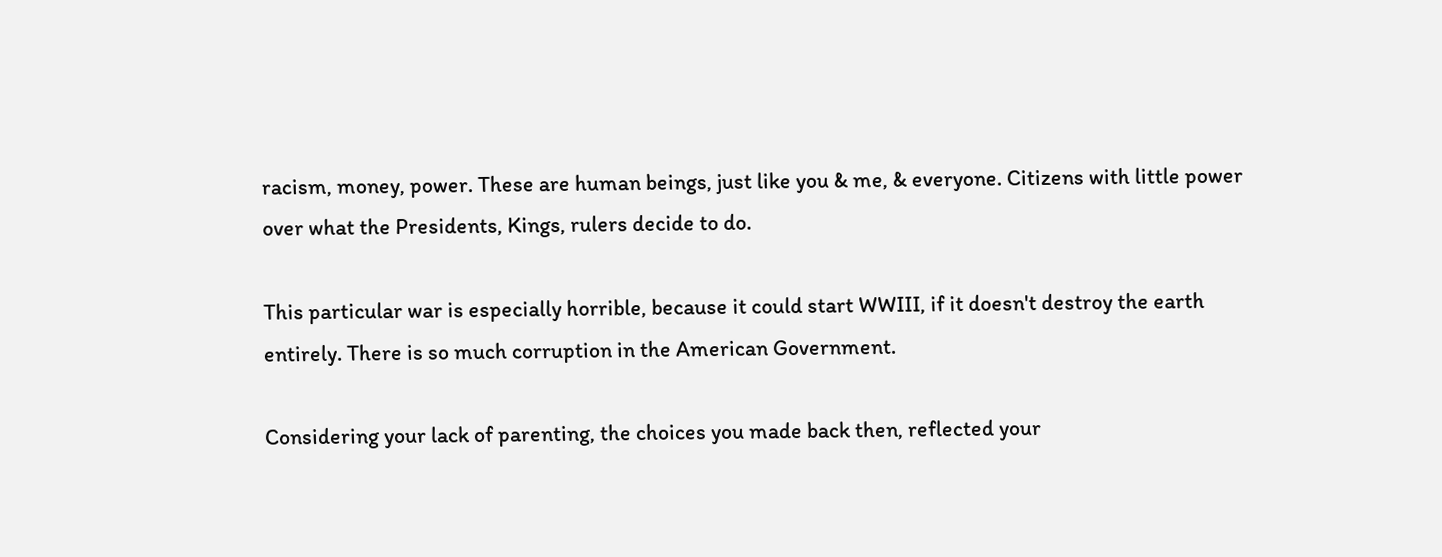racism, money, power. These are human beings, just like you & me, & everyone. Citizens with little power over what the Presidents, Kings, rulers decide to do.

This particular war is especially horrible, because it could start WWIII, if it doesn't destroy the earth entirely. There is so much corruption in the American Government.

Considering your lack of parenting, the choices you made back then, reflected your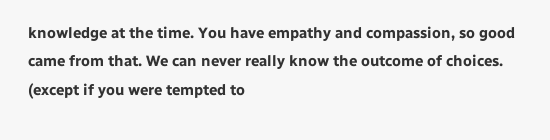knowledge at the time. You have empathy and compassion, so good came from that. We can never really know the outcome of choices. (except if you were tempted to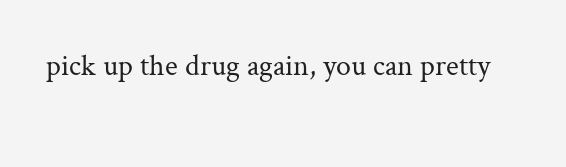pick up the drug again, you can pretty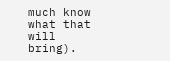much know what that will bring).